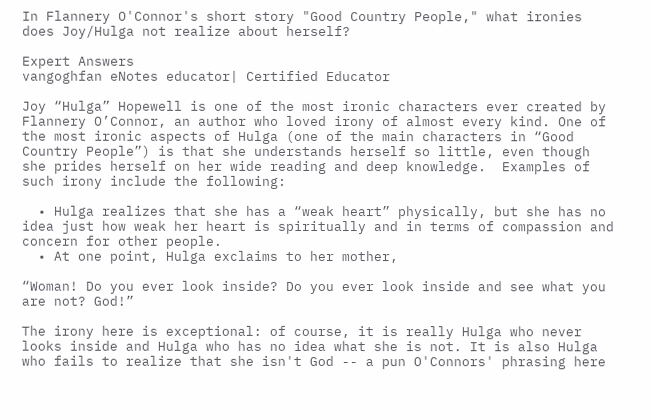In Flannery O'Connor's short story "Good Country People," what ironies does Joy/Hulga not realize about herself?

Expert Answers
vangoghfan eNotes educator| Certified Educator

Joy “Hulga” Hopewell is one of the most ironic characters ever created by Flannery O’Connor, an author who loved irony of almost every kind. One of the most ironic aspects of Hulga (one of the main characters in “Good Country People”) is that she understands herself so little, even though she prides herself on her wide reading and deep knowledge.  Examples of such irony include the following:

  • Hulga realizes that she has a “weak heart” physically, but she has no idea just how weak her heart is spiritually and in terms of compassion and concern for other people.
  • At one point, Hulga exclaims to her mother,

“Woman! Do you ever look inside? Do you ever look inside and see what you are not? God!”

The irony here is exceptional: of course, it is really Hulga who never looks inside and Hulga who has no idea what she is not. It is also Hulga who fails to realize that she isn't God -- a pun O'Connors' phrasing here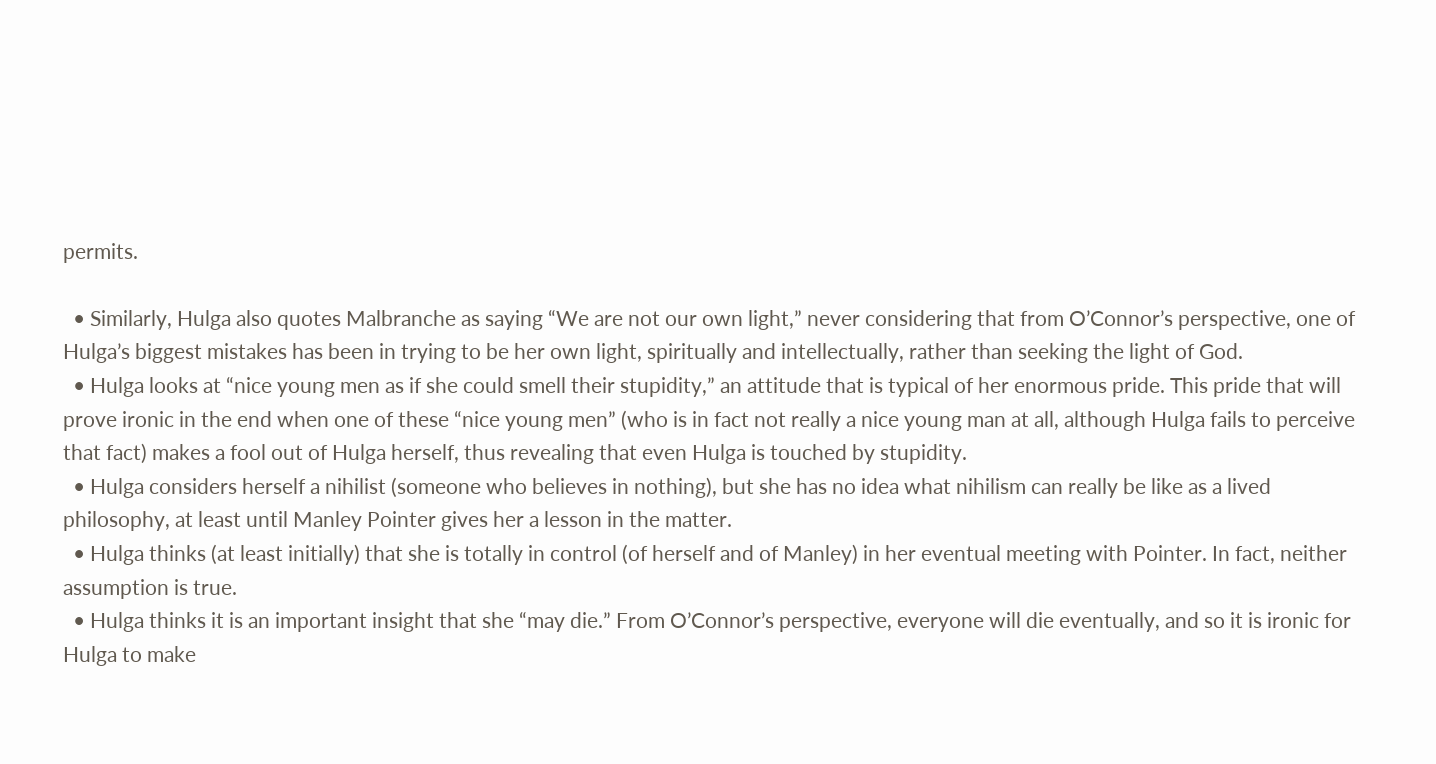permits.

  • Similarly, Hulga also quotes Malbranche as saying “We are not our own light,” never considering that from O’Connor’s perspective, one of Hulga’s biggest mistakes has been in trying to be her own light, spiritually and intellectually, rather than seeking the light of God.
  • Hulga looks at “nice young men as if she could smell their stupidity,” an attitude that is typical of her enormous pride. This pride that will prove ironic in the end when one of these “nice young men” (who is in fact not really a nice young man at all, although Hulga fails to perceive that fact) makes a fool out of Hulga herself, thus revealing that even Hulga is touched by stupidity.
  • Hulga considers herself a nihilist (someone who believes in nothing), but she has no idea what nihilism can really be like as a lived philosophy, at least until Manley Pointer gives her a lesson in the matter.
  • Hulga thinks (at least initially) that she is totally in control (of herself and of Manley) in her eventual meeting with Pointer. In fact, neither assumption is true.
  • Hulga thinks it is an important insight that she “may die.” From O’Connor’s perspective, everyone will die eventually, and so it is ironic for Hulga to make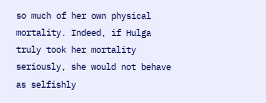so much of her own physical mortality. Indeed, if Hulga truly took her mortality seriously, she would not behave as selfishly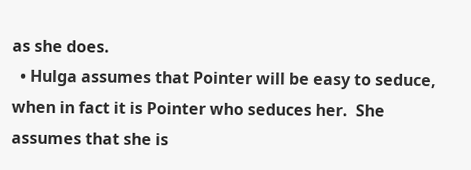as she does.
  • Hulga assumes that Pointer will be easy to seduce, when in fact it is Pointer who seduces her.  She assumes that she is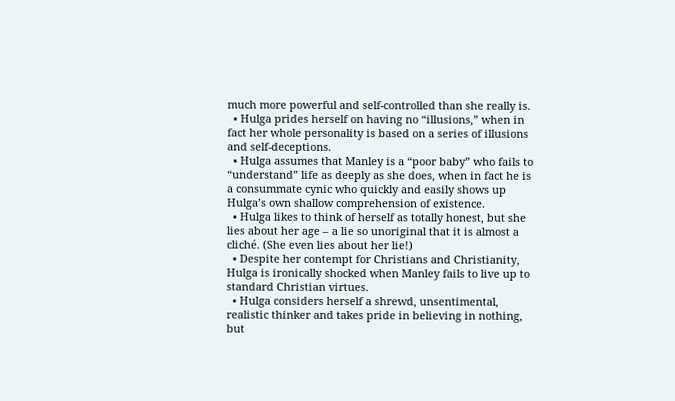much more powerful and self-controlled than she really is.
  • Hulga prides herself on having no “illusions,” when in fact her whole personality is based on a series of illusions and self-deceptions.
  • Hulga assumes that Manley is a “poor baby” who fails to “understand” life as deeply as she does, when in fact he is a consummate cynic who quickly and easily shows up Hulga’s own shallow comprehension of existence.
  • Hulga likes to think of herself as totally honest, but she lies about her age – a lie so unoriginal that it is almost a cliché. (She even lies about her lie!)
  • Despite her contempt for Christians and Christianity, Hulga is ironically shocked when Manley fails to live up to standard Christian virtues.
  • Hulga considers herself a shrewd, unsentimental, realistic thinker and takes pride in believing in nothing, but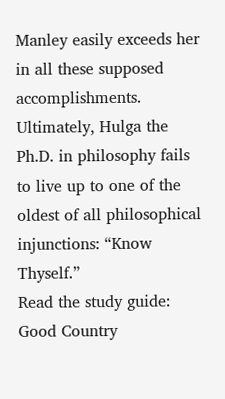Manley easily exceeds her in all these supposed accomplishments.  Ultimately, Hulga the Ph.D. in philosophy fails to live up to one of the oldest of all philosophical injunctions: “Know Thyself.”
Read the study guide:
Good Country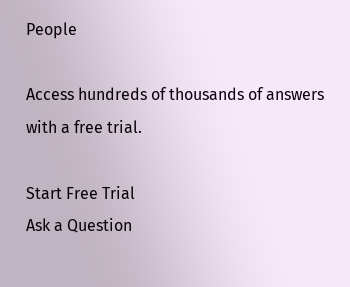People

Access hundreds of thousands of answers with a free trial.

Start Free Trial
Ask a Question